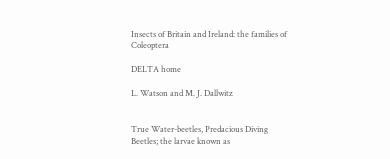Insects of Britain and Ireland: the families of Coleoptera

DELTA home

L. Watson and M. J. Dallwitz


True Water-beetles, Predacious Diving Beetles; the larvae known as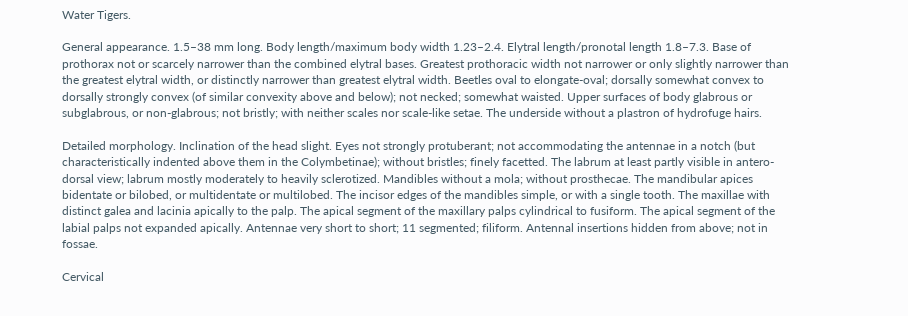Water Tigers.

General appearance. 1.5–38 mm long. Body length/maximum body width 1.23–2.4. Elytral length/pronotal length 1.8–7.3. Base of prothorax not or scarcely narrower than the combined elytral bases. Greatest prothoracic width not narrower or only slightly narrower than the greatest elytral width, or distinctly narrower than greatest elytral width. Beetles oval to elongate-oval; dorsally somewhat convex to dorsally strongly convex (of similar convexity above and below); not necked; somewhat waisted. Upper surfaces of body glabrous or subglabrous, or non-glabrous; not bristly; with neither scales nor scale-like setae. The underside without a plastron of hydrofuge hairs.

Detailed morphology. Inclination of the head slight. Eyes not strongly protuberant; not accommodating the antennae in a notch (but characteristically indented above them in the Colymbetinae); without bristles; finely facetted. The labrum at least partly visible in antero-dorsal view; labrum mostly moderately to heavily sclerotized. Mandibles without a mola; without prosthecae. The mandibular apices bidentate or bilobed, or multidentate or multilobed. The incisor edges of the mandibles simple, or with a single tooth. The maxillae with distinct galea and lacinia apically to the palp. The apical segment of the maxillary palps cylindrical to fusiform. The apical segment of the labial palps not expanded apically. Antennae very short to short; 11 segmented; filiform. Antennal insertions hidden from above; not in fossae.

Cervical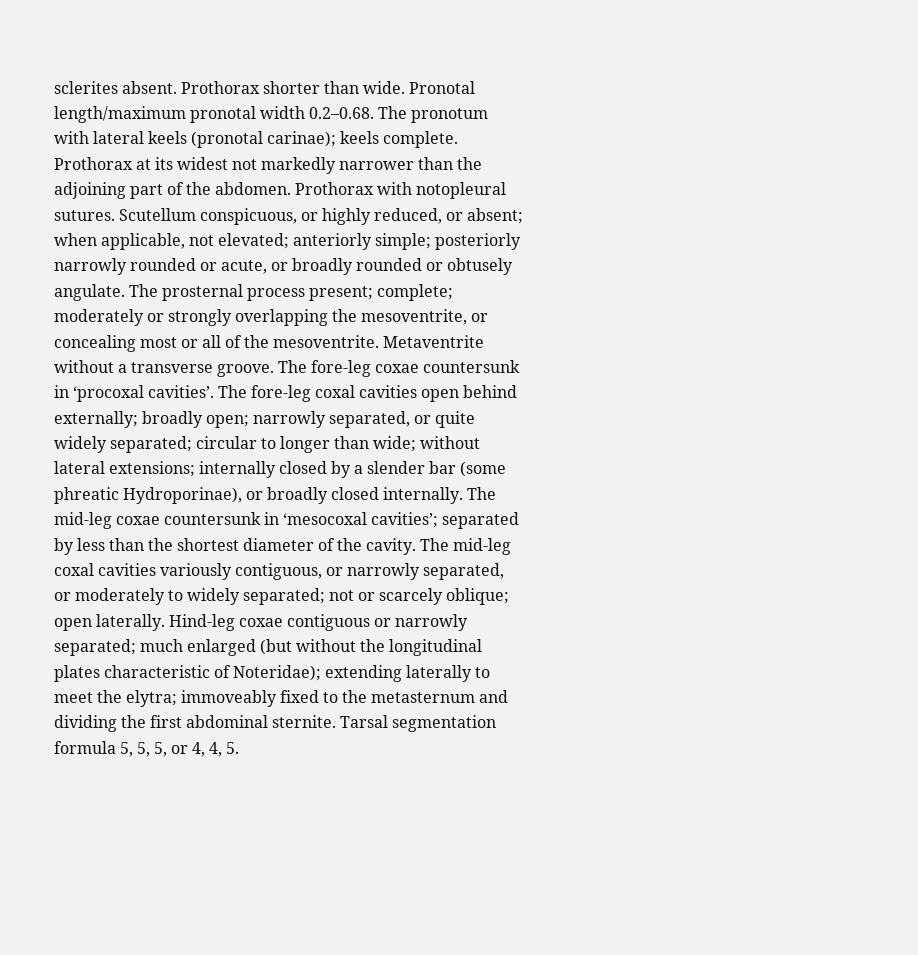sclerites absent. Prothorax shorter than wide. Pronotal length/maximum pronotal width 0.2–0.68. The pronotum with lateral keels (pronotal carinae); keels complete. Prothorax at its widest not markedly narrower than the adjoining part of the abdomen. Prothorax with notopleural sutures. Scutellum conspicuous, or highly reduced, or absent; when applicable, not elevated; anteriorly simple; posteriorly narrowly rounded or acute, or broadly rounded or obtusely angulate. The prosternal process present; complete; moderately or strongly overlapping the mesoventrite, or concealing most or all of the mesoventrite. Metaventrite without a transverse groove. The fore-leg coxae countersunk in ‘procoxal cavities’. The fore-leg coxal cavities open behind externally; broadly open; narrowly separated, or quite widely separated; circular to longer than wide; without lateral extensions; internally closed by a slender bar (some phreatic Hydroporinae), or broadly closed internally. The mid-leg coxae countersunk in ‘mesocoxal cavities’; separated by less than the shortest diameter of the cavity. The mid-leg coxal cavities variously contiguous, or narrowly separated, or moderately to widely separated; not or scarcely oblique; open laterally. Hind-leg coxae contiguous or narrowly separated; much enlarged (but without the longitudinal plates characteristic of Noteridae); extending laterally to meet the elytra; immoveably fixed to the metasternum and dividing the first abdominal sternite. Tarsal segmentation formula 5, 5, 5, or 4, 4, 5.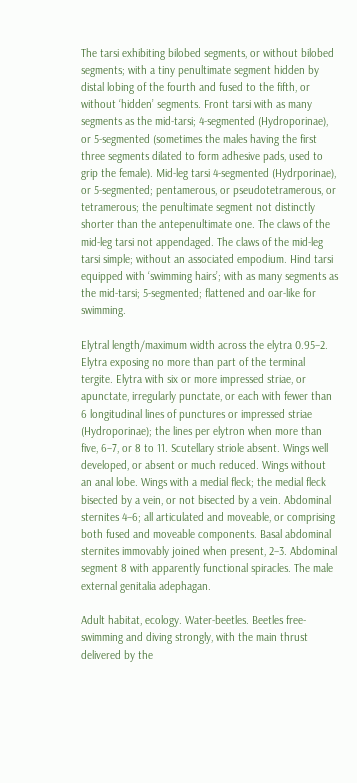The tarsi exhibiting bilobed segments, or without bilobed segments; with a tiny penultimate segment hidden by distal lobing of the fourth and fused to the fifth, or without ‘hidden’ segments. Front tarsi with as many segments as the mid-tarsi; 4-segmented (Hydroporinae), or 5-segmented (sometimes the males having the first three segments dilated to form adhesive pads, used to grip the female). Mid-leg tarsi 4-segmented (Hydrporinae), or 5-segmented; pentamerous, or pseudotetramerous, or tetramerous; the penultimate segment not distinctly shorter than the antepenultimate one. The claws of the mid-leg tarsi not appendaged. The claws of the mid-leg tarsi simple; without an associated empodium. Hind tarsi equipped with ‘swimming hairs’; with as many segments as the mid-tarsi; 5-segmented; flattened and oar-like for swimming.

Elytral length/maximum width across the elytra 0.95–2. Elytra exposing no more than part of the terminal tergite. Elytra with six or more impressed striae, or apunctate, irregularly punctate, or each with fewer than 6 longitudinal lines of punctures or impressed striae (Hydroporinae); the lines per elytron when more than five, 6–7, or 8 to 11. Scutellary striole absent. Wings well developed, or absent or much reduced. Wings without an anal lobe. Wings with a medial fleck; the medial fleck bisected by a vein, or not bisected by a vein. Abdominal sternites 4–6; all articulated and moveable, or comprising both fused and moveable components. Basal abdominal sternites immovably joined when present, 2–3. Abdominal segment 8 with apparently functional spiracles. The male external genitalia adephagan.

Adult habitat, ecology. Water-beetles. Beetles free-swimming and diving strongly, with the main thrust delivered by the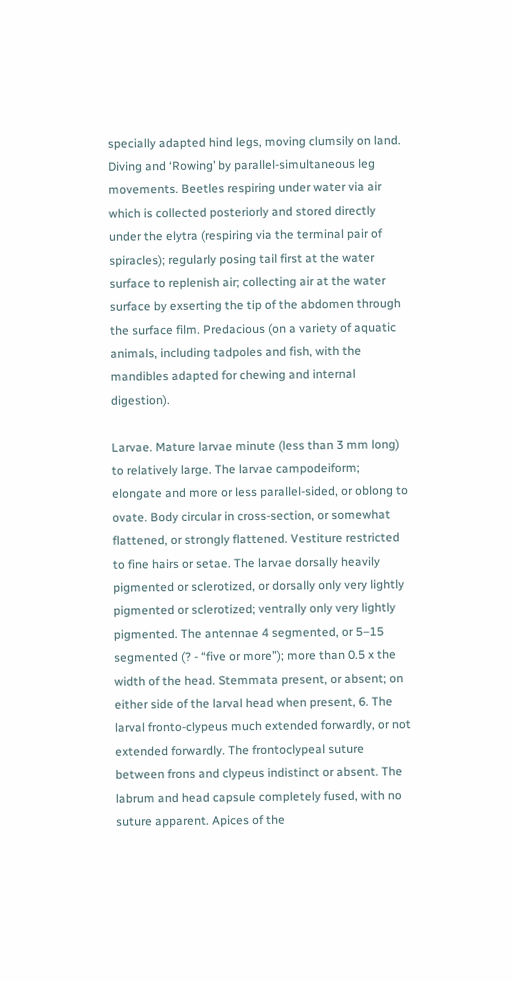specially adapted hind legs, moving clumsily on land. Diving and ‘Rowing’ by parallel-simultaneous leg movements. Beetles respiring under water via air which is collected posteriorly and stored directly under the elytra (respiring via the terminal pair of spiracles); regularly posing tail first at the water surface to replenish air; collecting air at the water surface by exserting the tip of the abdomen through the surface film. Predacious (on a variety of aquatic animals, including tadpoles and fish, with the mandibles adapted for chewing and internal digestion).

Larvae. Mature larvae minute (less than 3 mm long) to relatively large. The larvae campodeiform; elongate and more or less parallel-sided, or oblong to ovate. Body circular in cross-section, or somewhat flattened, or strongly flattened. Vestiture restricted to fine hairs or setae. The larvae dorsally heavily pigmented or sclerotized, or dorsally only very lightly pigmented or sclerotized; ventrally only very lightly pigmented. The antennae 4 segmented, or 5–15 segmented (? - “five or more”); more than 0.5 x the width of the head. Stemmata present, or absent; on either side of the larval head when present, 6. The larval fronto-clypeus much extended forwardly, or not extended forwardly. The frontoclypeal suture between frons and clypeus indistinct or absent. The labrum and head capsule completely fused, with no suture apparent. Apices of the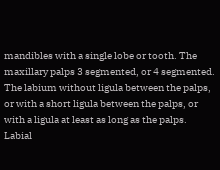mandibles with a single lobe or tooth. The maxillary palps 3 segmented, or 4 segmented. The labium without ligula between the palps, or with a short ligula between the palps, or with a ligula at least as long as the palps. Labial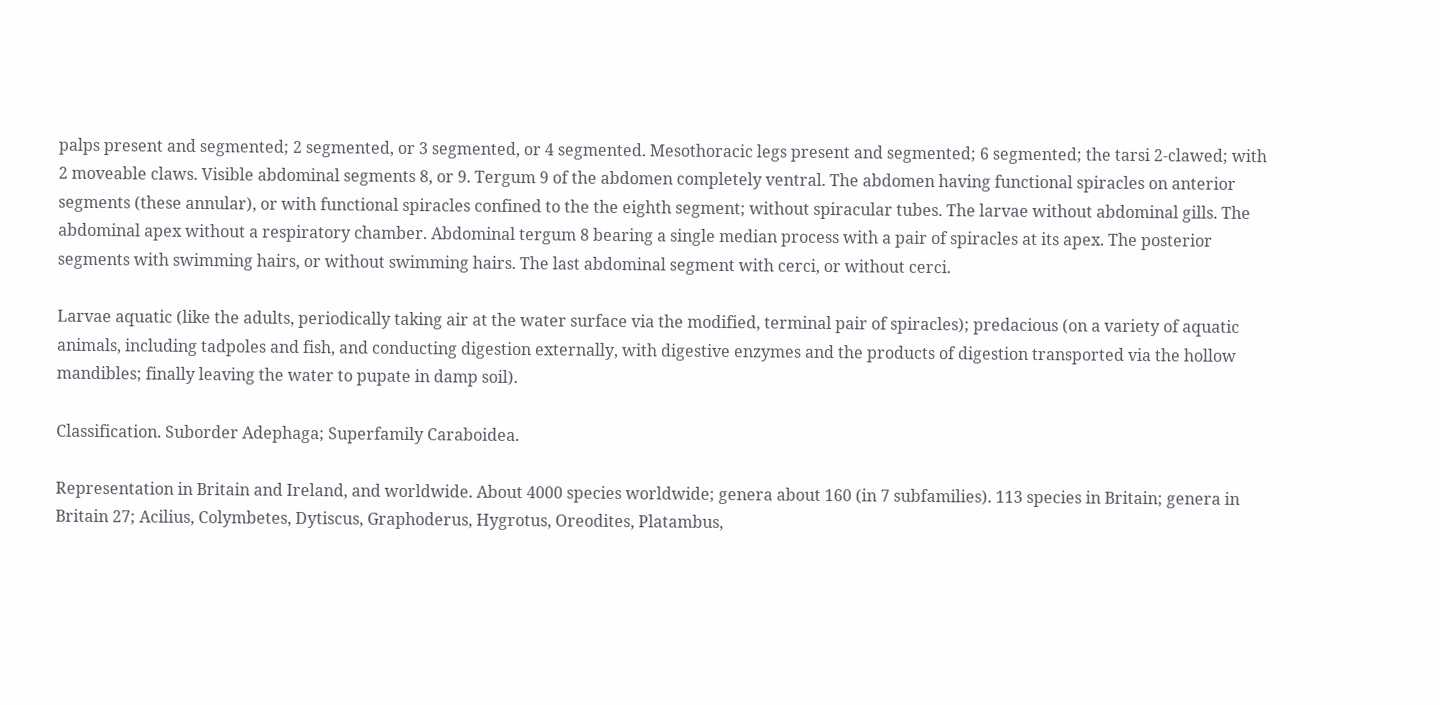palps present and segmented; 2 segmented, or 3 segmented, or 4 segmented. Mesothoracic legs present and segmented; 6 segmented; the tarsi 2-clawed; with 2 moveable claws. Visible abdominal segments 8, or 9. Tergum 9 of the abdomen completely ventral. The abdomen having functional spiracles on anterior segments (these annular), or with functional spiracles confined to the the eighth segment; without spiracular tubes. The larvae without abdominal gills. The abdominal apex without a respiratory chamber. Abdominal tergum 8 bearing a single median process with a pair of spiracles at its apex. The posterior segments with swimming hairs, or without swimming hairs. The last abdominal segment with cerci, or without cerci.

Larvae aquatic (like the adults, periodically taking air at the water surface via the modified, terminal pair of spiracles); predacious (on a variety of aquatic animals, including tadpoles and fish, and conducting digestion externally, with digestive enzymes and the products of digestion transported via the hollow mandibles; finally leaving the water to pupate in damp soil).

Classification. Suborder Adephaga; Superfamily Caraboidea.

Representation in Britain and Ireland, and worldwide. About 4000 species worldwide; genera about 160 (in 7 subfamilies). 113 species in Britain; genera in Britain 27; Acilius, Colymbetes, Dytiscus, Graphoderus, Hygrotus, Oreodites, Platambus,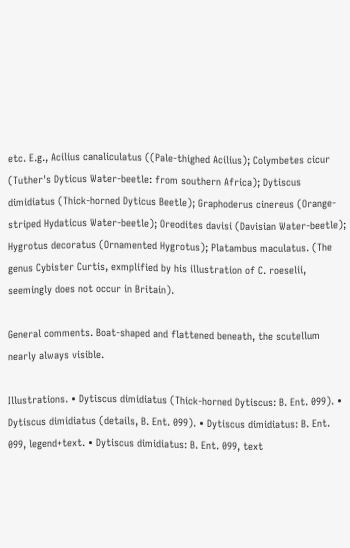etc. E.g., Acilius canaliculatus ((Pale-thighed Acilius); Colymbetes cicur (Tuther's Dyticus Water-beetle: from southern Africa); Dytiscus dimidiatus (Thick-horned Dyticus Beetle); Graphoderus cinereus (Orange-striped Hydaticus Water-beetle); Oreodites davisi (Davisian Water-beetle); Hygrotus decoratus (Ornamented Hygrotus); Platambus maculatus. (The genus Cybister Curtis, exmplified by his illustration of C. roeselii, seemingly does not occur in Britain).

General comments. Boat-shaped and flattened beneath, the scutellum nearly always visible.

Illustrations. • Dytiscus dimidiatus (Thick-horned Dytiscus: B. Ent. 099). • Dytiscus dimidiatus (details, B. Ent. 099). • Dytiscus dimidiatus: B. Ent. 099, legend+text. • Dytiscus dimidiatus: B. Ent. 099, text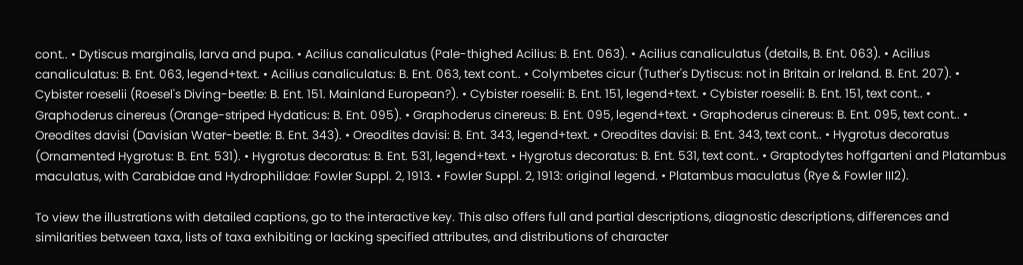cont.. • Dytiscus marginalis, larva and pupa. • Acilius canaliculatus (Pale-thighed Acilius: B. Ent. 063). • Acilius canaliculatus (details, B. Ent. 063). • Acilius canaliculatus: B. Ent. 063, legend+text. • Acilius canaliculatus: B. Ent. 063, text cont.. • Colymbetes cicur (Tuther's Dytiscus: not in Britain or Ireland. B. Ent. 207). • Cybister roeselii (Roesel's Diving-beetle: B. Ent. 151. Mainland European?). • Cybister roeselii: B. Ent. 151, legend+text. • Cybister roeselii: B. Ent. 151, text cont.. • Graphoderus cinereus (Orange-striped Hydaticus: B. Ent. 095). • Graphoderus cinereus: B. Ent. 095, legend+text. • Graphoderus cinereus: B. Ent. 095, text cont.. • Oreodites davisi (Davisian Water-beetle: B. Ent. 343). • Oreodites davisi: B. Ent. 343, legend+text. • Oreodites davisi: B. Ent. 343, text cont.. • Hygrotus decoratus (Ornamented Hygrotus: B. Ent. 531). • Hygrotus decoratus: B. Ent. 531, legend+text. • Hygrotus decoratus: B. Ent. 531, text cont.. • Graptodytes hoffgarteni and Platambus maculatus, with Carabidae and Hydrophilidae: Fowler Suppl. 2, 1913. • Fowler Suppl. 2, 1913: original legend. • Platambus maculatus (Rye & Fowler III2).

To view the illustrations with detailed captions, go to the interactive key. This also offers full and partial descriptions, diagnostic descriptions, differences and similarities between taxa, lists of taxa exhibiting or lacking specified attributes, and distributions of character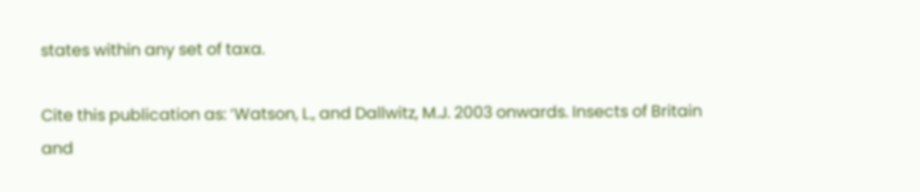states within any set of taxa.

Cite this publication as: ‘Watson, L., and Dallwitz, M.J. 2003 onwards. Insects of Britain and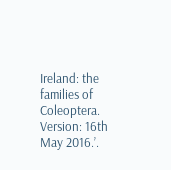Ireland: the families of Coleoptera. Version: 16th May 2016.’.